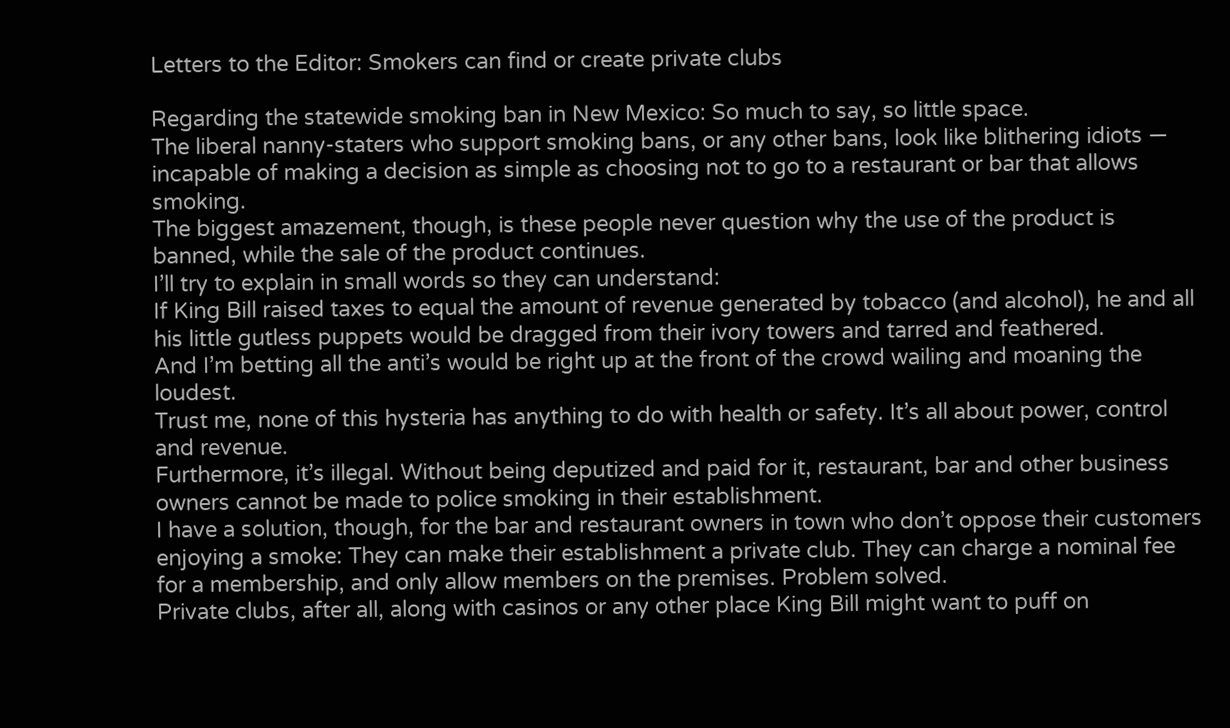Letters to the Editor: Smokers can find or create private clubs

Regarding the statewide smoking ban in New Mexico: So much to say, so little space.
The liberal nanny-staters who support smoking bans, or any other bans, look like blithering idiots — incapable of making a decision as simple as choosing not to go to a restaurant or bar that allows smoking.
The biggest amazement, though, is these people never question why the use of the product is banned, while the sale of the product continues.
I’ll try to explain in small words so they can understand:
If King Bill raised taxes to equal the amount of revenue generated by tobacco (and alcohol), he and all his little gutless puppets would be dragged from their ivory towers and tarred and feathered.
And I’m betting all the anti’s would be right up at the front of the crowd wailing and moaning the loudest.
Trust me, none of this hysteria has anything to do with health or safety. It’s all about power, control and revenue.
Furthermore, it’s illegal. Without being deputized and paid for it, restaurant, bar and other business owners cannot be made to police smoking in their establishment.
I have a solution, though, for the bar and restaurant owners in town who don’t oppose their customers enjoying a smoke: They can make their establishment a private club. They can charge a nominal fee for a membership, and only allow members on the premises. Problem solved.
Private clubs, after all, along with casinos or any other place King Bill might want to puff on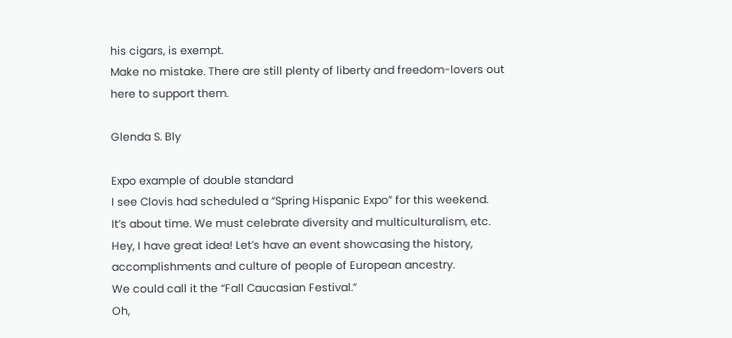his cigars, is exempt.
Make no mistake. There are still plenty of liberty and freedom-lovers out here to support them.

Glenda S. Bly

Expo example of double standard
I see Clovis had scheduled a “Spring Hispanic Expo” for this weekend.
It’s about time. We must celebrate diversity and multiculturalism, etc.
Hey, I have great idea! Let’s have an event showcasing the history, accomplishments and culture of people of European ancestry.
We could call it the “Fall Caucasian Festival.”
Oh,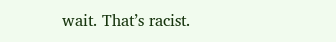wait. That’s racist.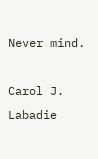Never mind.

Carol J. Labadie